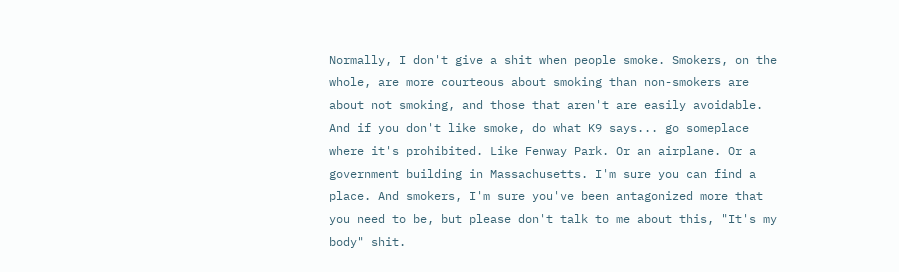Normally, I don't give a shit when people smoke. Smokers, on the whole, are more courteous about smoking than non-smokers are about not smoking, and those that aren't are easily avoidable. And if you don't like smoke, do what K9 says... go someplace where it's prohibited. Like Fenway Park. Or an airplane. Or a government building in Massachusetts. I'm sure you can find a place. And smokers, I'm sure you've been antagonized more that you need to be, but please don't talk to me about this, "It's my body" shit.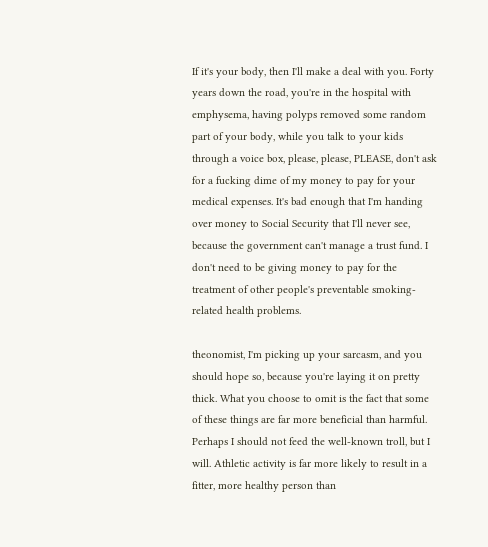If it's your body, then I'll make a deal with you. Forty years down the road, you're in the hospital with emphysema, having polyps removed some random part of your body, while you talk to your kids through a voice box, please, please, PLEASE, don't ask for a fucking dime of my money to pay for your medical expenses. It's bad enough that I'm handing over money to Social Security that I'll never see, because the government can't manage a trust fund. I don't need to be giving money to pay for the treatment of other people's preventable smoking-related health problems.

theonomist, I'm picking up your sarcasm, and you should hope so, because you're laying it on pretty thick. What you choose to omit is the fact that some of these things are far more beneficial than harmful. Perhaps I should not feed the well-known troll, but I will. Athletic activity is far more likely to result in a fitter, more healthy person than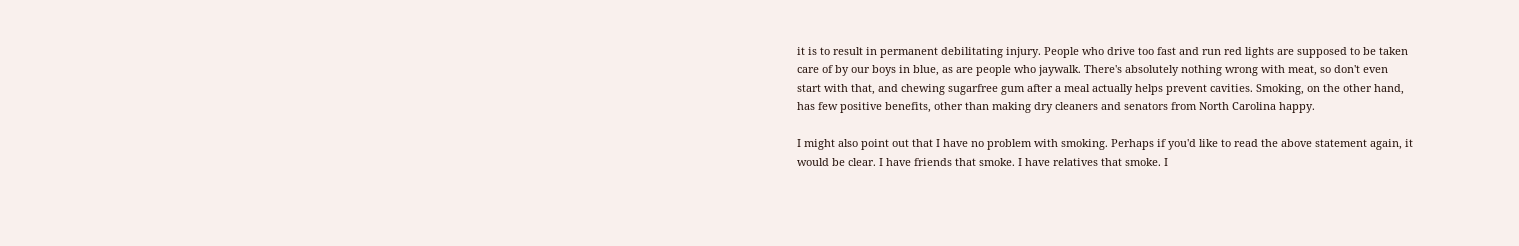it is to result in permanent debilitating injury. People who drive too fast and run red lights are supposed to be taken care of by our boys in blue, as are people who jaywalk. There's absolutely nothing wrong with meat, so don't even start with that, and chewing sugarfree gum after a meal actually helps prevent cavities. Smoking, on the other hand, has few positive benefits, other than making dry cleaners and senators from North Carolina happy.

I might also point out that I have no problem with smoking. Perhaps if you'd like to read the above statement again, it would be clear. I have friends that smoke. I have relatives that smoke. I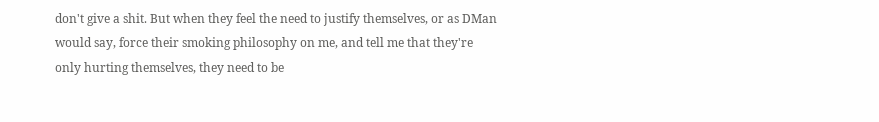don't give a shit. But when they feel the need to justify themselves, or as DMan would say, force their smoking philosophy on me, and tell me that they're only hurting themselves, they need to be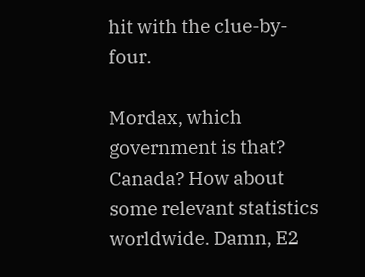hit with the clue-by-four.

Mordax, which government is that? Canada? How about some relevant statistics worldwide. Damn, E2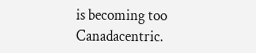is becoming too Canadacentric.